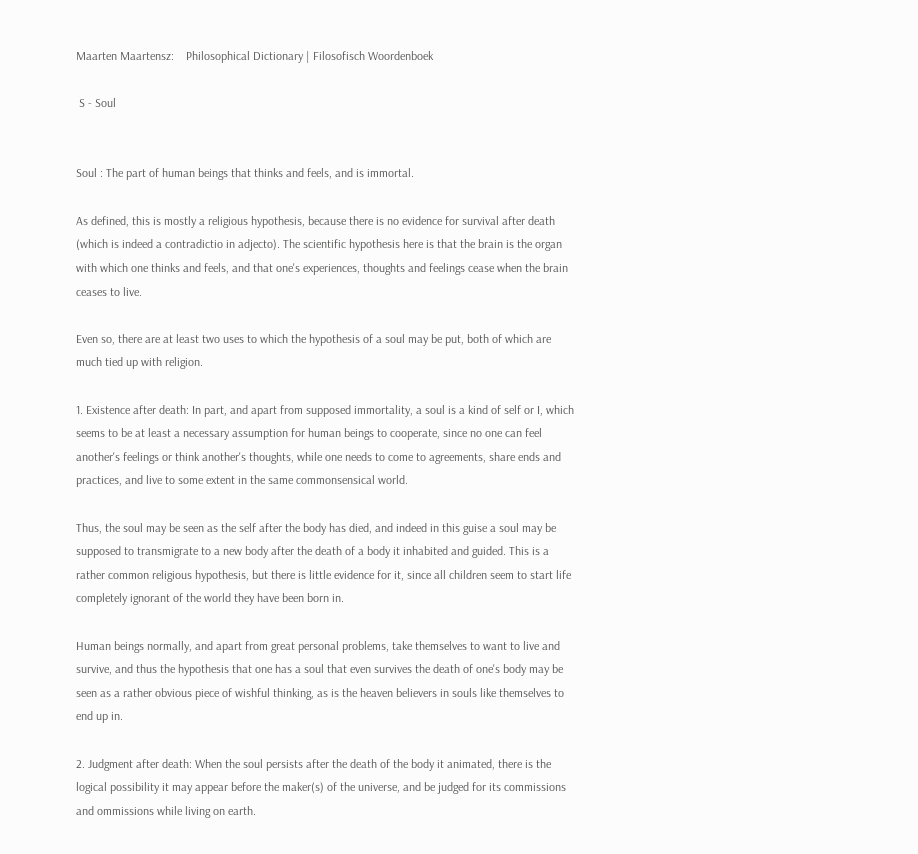Maarten Maartensz:    Philosophical Dictionary | Filosofisch Woordenboek

 S - Soul


Soul : The part of human beings that thinks and feels, and is immortal.

As defined, this is mostly a religious hypothesis, because there is no evidence for survival after death (which is indeed a contradictio in adjecto). The scientific hypothesis here is that the brain is the organ with which one thinks and feels, and that one's experiences, thoughts and feelings cease when the brain ceases to live.

Even so, there are at least two uses to which the hypothesis of a soul may be put, both of which are much tied up with religion.

1. Existence after death: In part, and apart from supposed immortality, a soul is a kind of self or I, which seems to be at least a necessary assumption for human beings to cooperate, since no one can feel another's feelings or think another's thoughts, while one needs to come to agreements, share ends and practices, and live to some extent in the same commonsensical world.

Thus, the soul may be seen as the self after the body has died, and indeed in this guise a soul may be supposed to transmigrate to a new body after the death of a body it inhabited and guided. This is a rather common religious hypothesis, but there is little evidence for it, since all children seem to start life completely ignorant of the world they have been born in.

Human beings normally, and apart from great personal problems, take themselves to want to live and survive, and thus the hypothesis that one has a soul that even survives the death of one's body may be seen as a rather obvious piece of wishful thinking, as is the heaven believers in souls like themselves to end up in.

2. Judgment after death: When the soul persists after the death of the body it animated, there is the logical possibility it may appear before the maker(s) of the universe, and be judged for its commissions and ommissions while living on earth.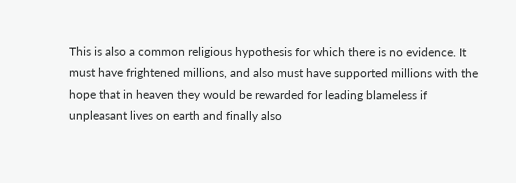This is also a common religious hypothesis for which there is no evidence. It must have frightened millions, and also must have supported millions with the hope that in heaven they would be rewarded for leading blameless if unpleasant lives on earth and finally also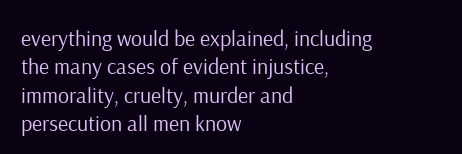everything would be explained, including the many cases of evident injustice, immorality, cruelty, murder and persecution all men know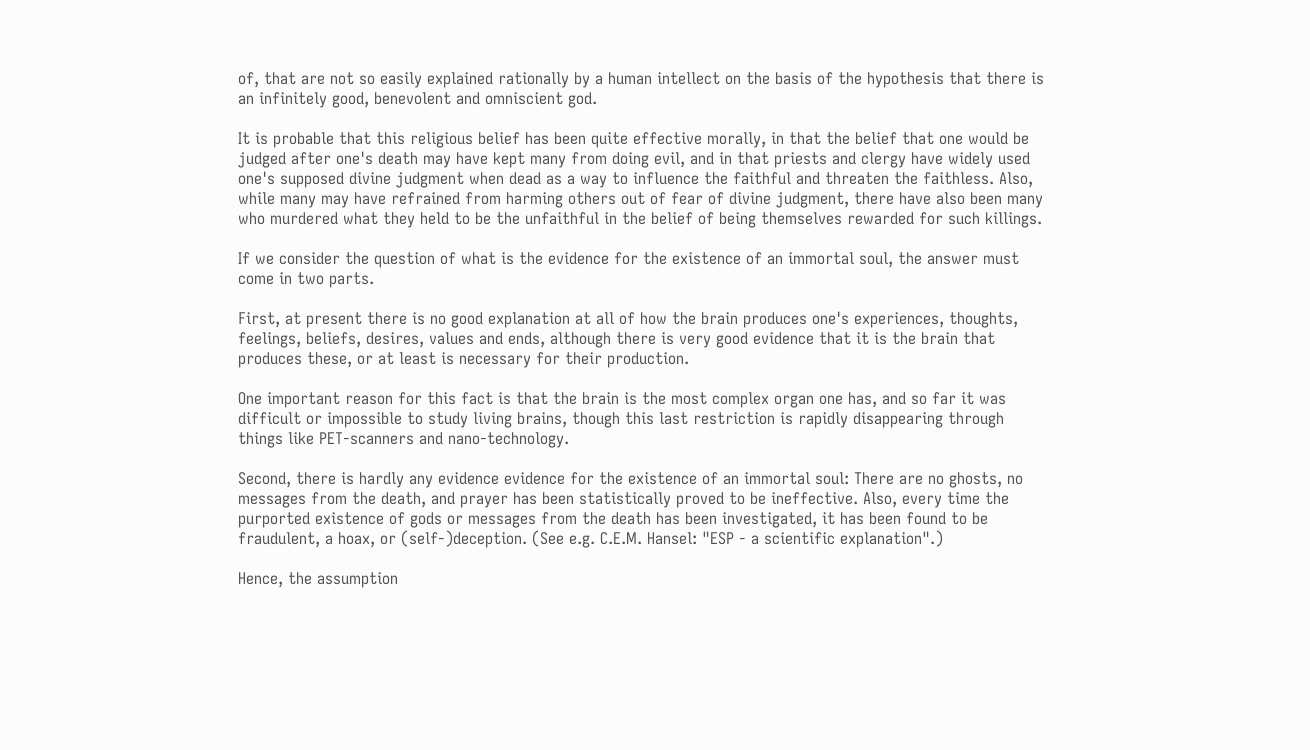of, that are not so easily explained rationally by a human intellect on the basis of the hypothesis that there is an infinitely good, benevolent and omniscient god.

It is probable that this religious belief has been quite effective morally, in that the belief that one would be judged after one's death may have kept many from doing evil, and in that priests and clergy have widely used one's supposed divine judgment when dead as a way to influence the faithful and threaten the faithless. Also, while many may have refrained from harming others out of fear of divine judgment, there have also been many who murdered what they held to be the unfaithful in the belief of being themselves rewarded for such killings.

If we consider the question of what is the evidence for the existence of an immortal soul, the answer must come in two parts.

First, at present there is no good explanation at all of how the brain produces one's experiences, thoughts, feelings, beliefs, desires, values and ends, although there is very good evidence that it is the brain that produces these, or at least is necessary for their production.

One important reason for this fact is that the brain is the most complex organ one has, and so far it was difficult or impossible to study living brains, though this last restriction is rapidly disappearing through things like PET-scanners and nano-technology.

Second, there is hardly any evidence evidence for the existence of an immortal soul: There are no ghosts, no messages from the death, and prayer has been statistically proved to be ineffective. Also, every time the purported existence of gods or messages from the death has been investigated, it has been found to be fraudulent, a hoax, or (self-)deception. (See e.g. C.E.M. Hansel: "ESP - a scientific explanation".)

Hence, the assumption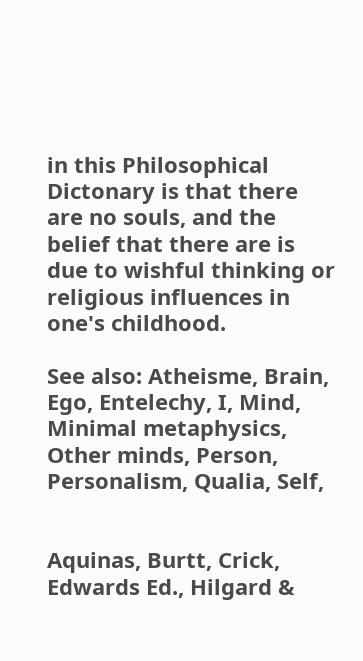in this Philosophical Dictonary is that there are no souls, and the belief that there are is due to wishful thinking or religious influences in one's childhood.

See also: Atheisme, Brain, Ego, Entelechy, I, Mind, Minimal metaphysics, Other minds, Person, Personalism, Qualia, Self,


Aquinas, Burtt, Crick, Edwards Ed., Hilgard &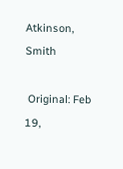Atkinson, Smith

 Original: Feb 19,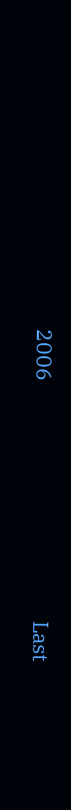2006                                                Last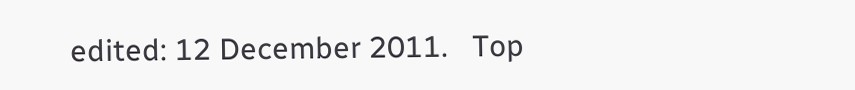edited: 12 December 2011.   Top